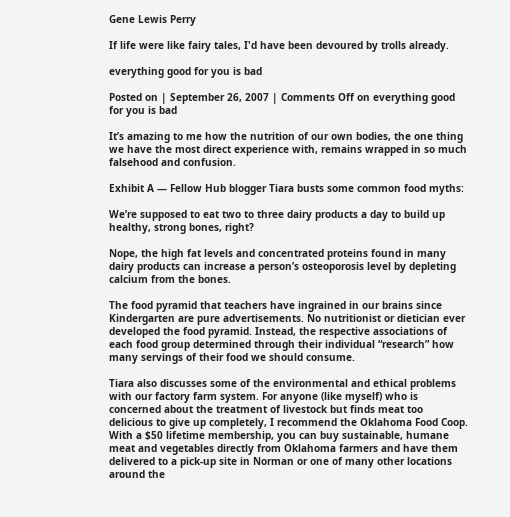Gene Lewis Perry

If life were like fairy tales, I'd have been devoured by trolls already.

everything good for you is bad

Posted on | September 26, 2007 | Comments Off on everything good for you is bad

It’s amazing to me how the nutrition of our own bodies, the one thing we have the most direct experience with, remains wrapped in so much falsehood and confusion.

Exhibit A — Fellow Hub blogger Tiara busts some common food myths:

We’re supposed to eat two to three dairy products a day to build up healthy, strong bones, right?

Nope, the high fat levels and concentrated proteins found in many dairy products can increase a person’s osteoporosis level by depleting calcium from the bones.

The food pyramid that teachers have ingrained in our brains since Kindergarten are pure advertisements. No nutritionist or dietician ever developed the food pyramid. Instead, the respective associations of each food group determined through their individual “research” how many servings of their food we should consume.

Tiara also discusses some of the environmental and ethical problems with our factory farm system. For anyone (like myself) who is concerned about the treatment of livestock but finds meat too delicious to give up completely, I recommend the Oklahoma Food Coop. With a $50 lifetime membership, you can buy sustainable, humane meat and vegetables directly from Oklahoma farmers and have them delivered to a pick-up site in Norman or one of many other locations around the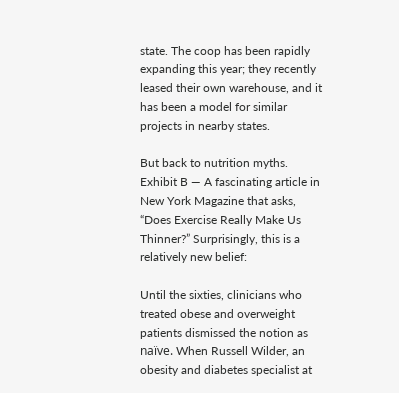state. The coop has been rapidly expanding this year; they recently leased their own warehouse, and it has been a model for similar projects in nearby states.

But back to nutrition myths. Exhibit B — A fascinating article in New York Magazine that asks, “Does Exercise Really Make Us Thinner?” Surprisingly, this is a relatively new belief:

Until the sixties, clinicians who treated obese and overweight patients dismissed the notion as naïve. When Russell Wilder, an obesity and diabetes specialist at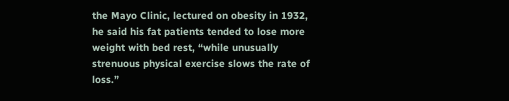the Mayo Clinic, lectured on obesity in 1932, he said his fat patients tended to lose more weight with bed rest, “while unusually strenuous physical exercise slows the rate of loss.”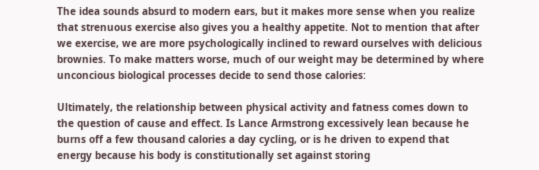The idea sounds absurd to modern ears, but it makes more sense when you realize that strenuous exercise also gives you a healthy appetite. Not to mention that after we exercise, we are more psychologically inclined to reward ourselves with delicious brownies. To make matters worse, much of our weight may be determined by where unconcious biological processes decide to send those calories:

Ultimately, the relationship between physical activity and fatness comes down to the question of cause and effect. Is Lance Armstrong excessively lean because he burns off a few thousand calories a day cycling, or is he driven to expend that energy because his body is constitutionally set against storing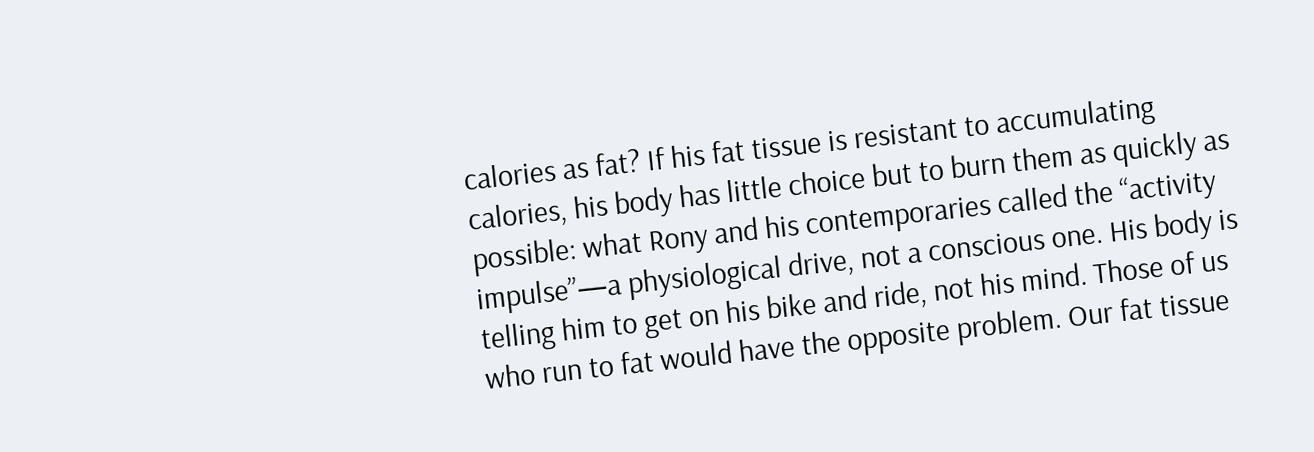calories as fat? If his fat tissue is resistant to accumulating calories, his body has little choice but to burn them as quickly as possible: what Rony and his contemporaries called the “activity impulse”—a physiological drive, not a conscious one. His body is telling him to get on his bike and ride, not his mind. Those of us who run to fat would have the opposite problem. Our fat tissue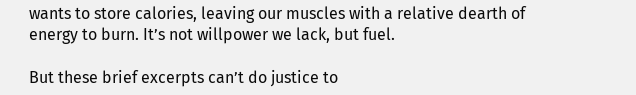wants to store calories, leaving our muscles with a relative dearth of energy to burn. It’s not willpower we lack, but fuel.

But these brief excerpts can’t do justice to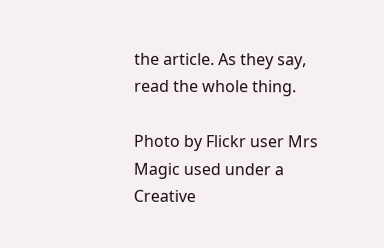the article. As they say, read the whole thing.

Photo by Flickr user Mrs Magic used under a Creative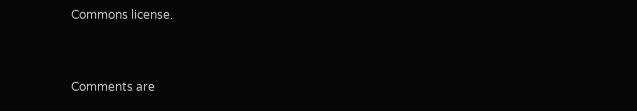Commons license.


Comments are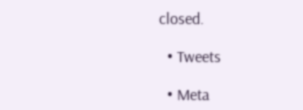closed.

  • Tweets

  • Meta